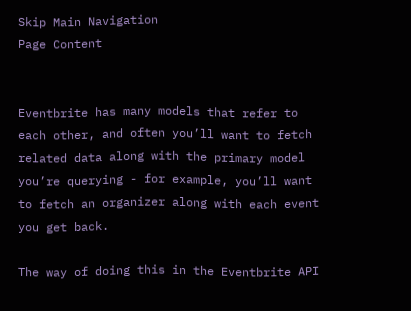Skip Main Navigation
Page Content


Eventbrite has many models that refer to each other, and often you’ll want to fetch related data along with the primary model you’re querying - for example, you’ll want to fetch an organizer along with each event you get back.

The way of doing this in the Eventbrite API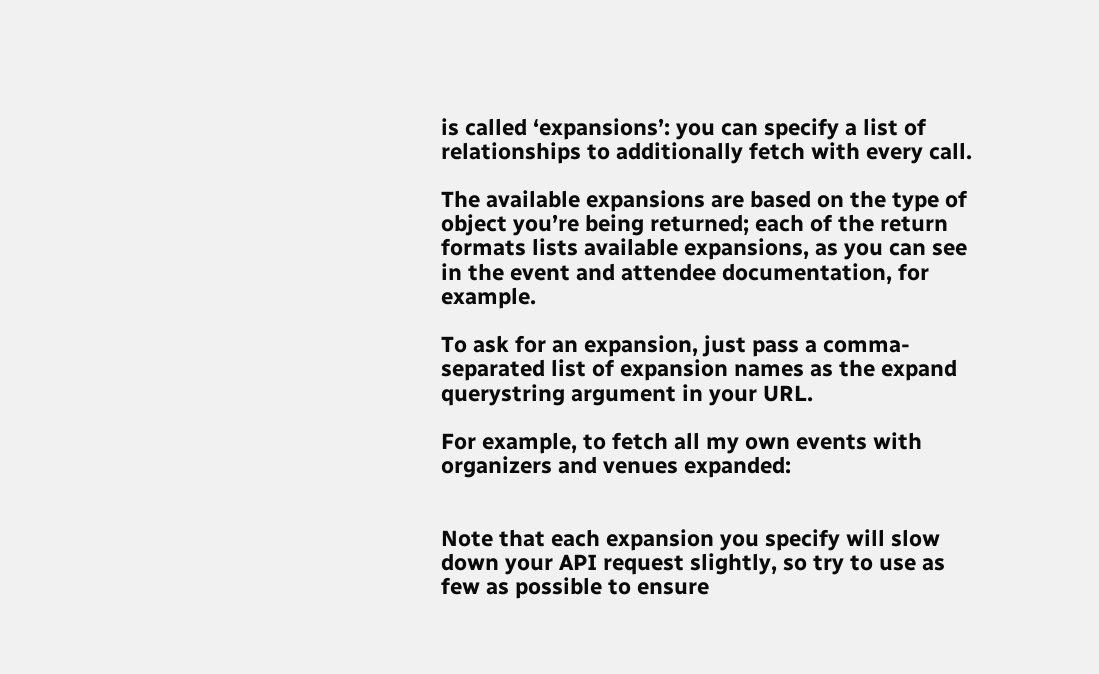is called ‘expansions’: you can specify a list of relationships to additionally fetch with every call.

The available expansions are based on the type of object you’re being returned; each of the return formats lists available expansions, as you can see in the event and attendee documentation, for example.

To ask for an expansion, just pass a comma-separated list of expansion names as the expand querystring argument in your URL.

For example, to fetch all my own events with organizers and venues expanded:


Note that each expansion you specify will slow down your API request slightly, so try to use as few as possible to ensure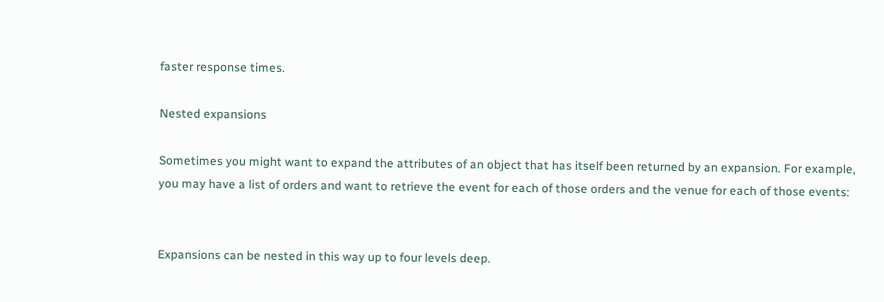faster response times.

Nested expansions

Sometimes you might want to expand the attributes of an object that has itself been returned by an expansion. For example, you may have a list of orders and want to retrieve the event for each of those orders and the venue for each of those events:


Expansions can be nested in this way up to four levels deep.